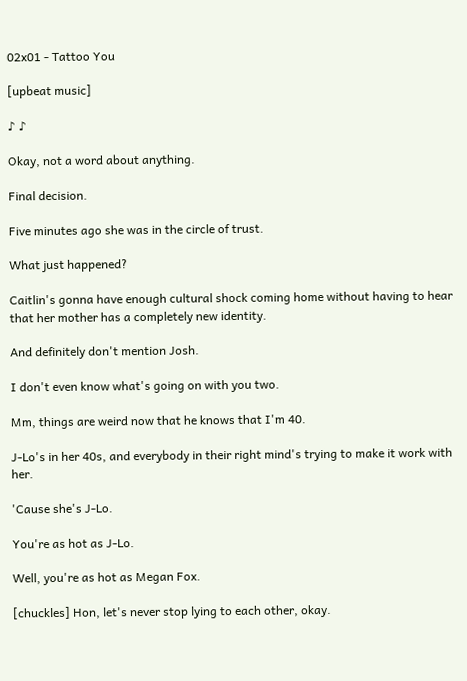02x01 - Tattoo You

[upbeat music]

♪ ♪

Okay, not a word about anything.

Final decision.

Five minutes ago she was in the circle of trust.

What just happened?

Caitlin's gonna have enough cultural shock coming home without having to hear that her mother has a completely new identity.

And definitely don't mention Josh.

I don't even know what's going on with you two.

Mm, things are weird now that he knows that I'm 40.

J-Lo's in her 40s, and everybody in their right mind's trying to make it work with her.

'Cause she's J-Lo.

You're as hot as J-Lo.

Well, you're as hot as Megan Fox.

[chuckles] Hon, let's never stop lying to each other, okay.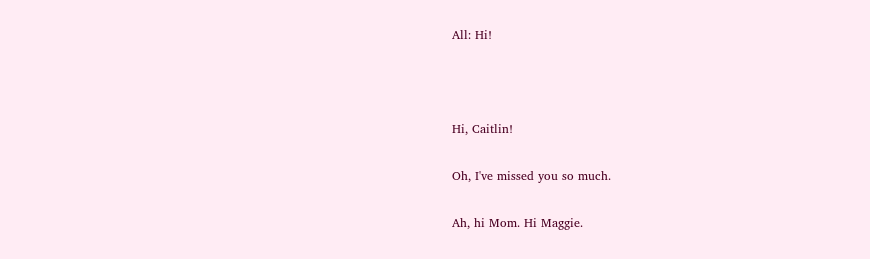All: Hi!



Hi, Caitlin!

Oh, I've missed you so much.

Ah, hi Mom. Hi Maggie.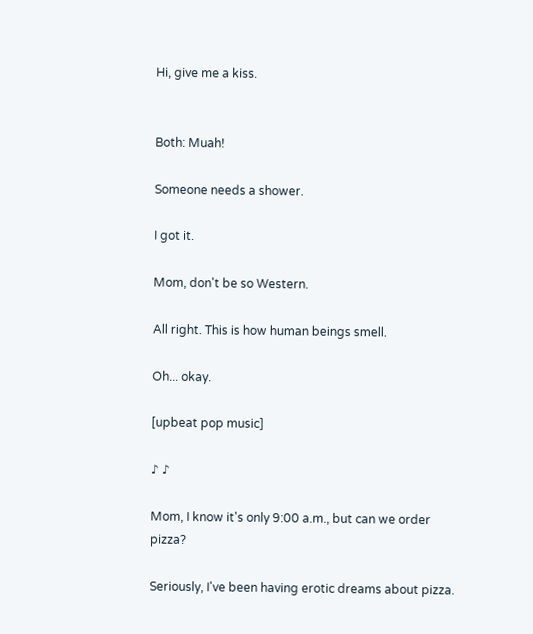Hi, give me a kiss.


Both: Muah!

Someone needs a shower.

I got it.

Mom, don't be so Western.

All right. This is how human beings smell.

Oh... okay.

[upbeat pop music]

♪ ♪

Mom, I know it's only 9:00 a.m., but can we order pizza?

Seriously, I've been having erotic dreams about pizza.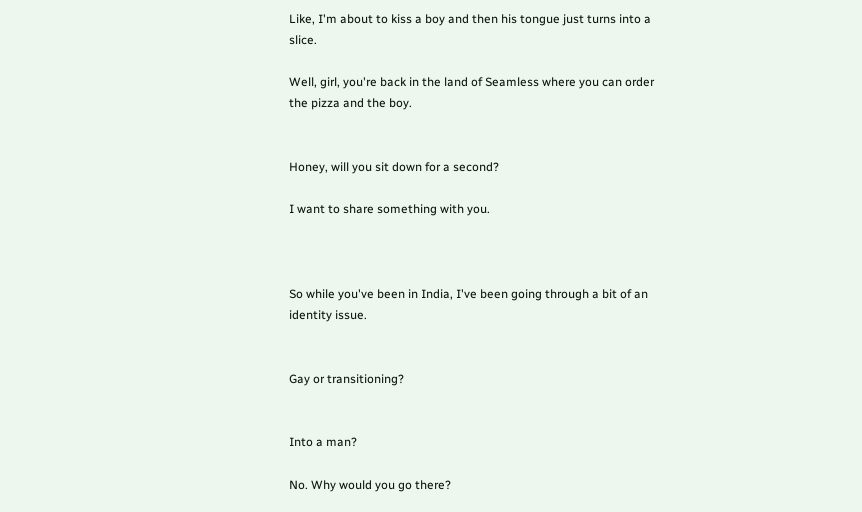Like, I'm about to kiss a boy and then his tongue just turns into a slice.

Well, girl, you're back in the land of Seamless where you can order the pizza and the boy.


Honey, will you sit down for a second?

I want to share something with you.



So while you've been in India, I've been going through a bit of an identity issue.


Gay or transitioning?


Into a man?

No. Why would you go there?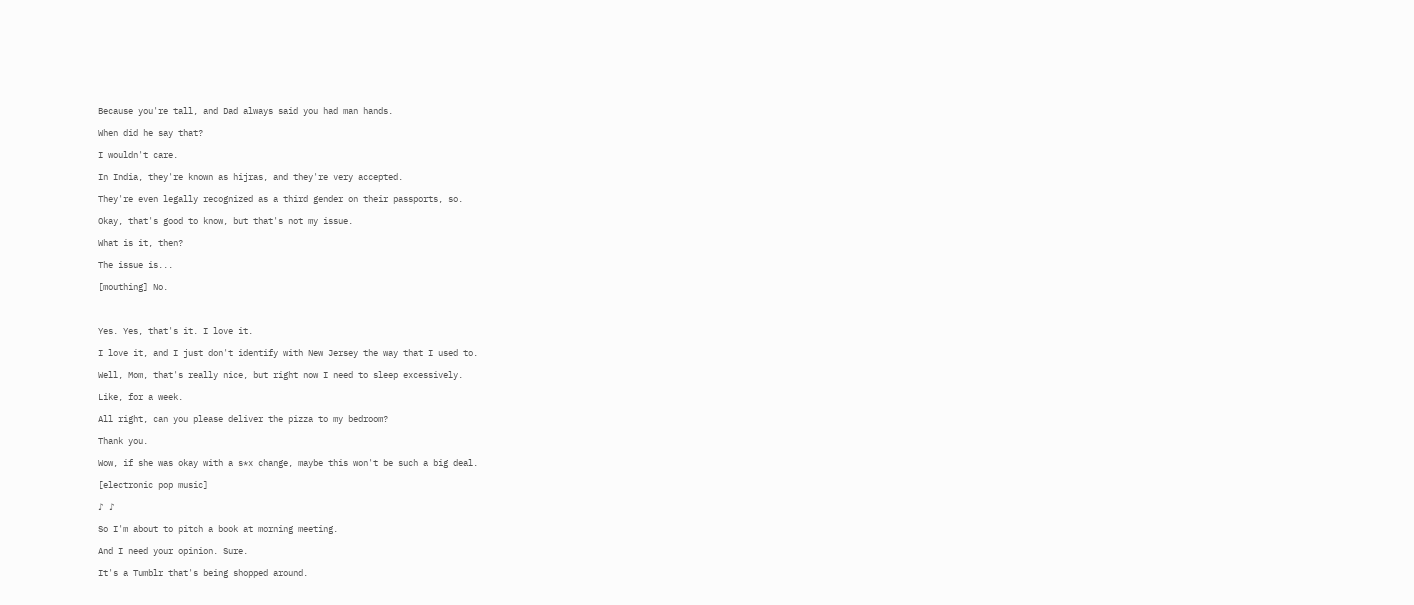Because you're tall, and Dad always said you had man hands.

When did he say that?

I wouldn't care.

In India, they're known as hijras, and they're very accepted.

They're even legally recognized as a third gender on their passports, so.

Okay, that's good to know, but that's not my issue.

What is it, then?

The issue is...

[mouthing] No.



Yes. Yes, that's it. I love it.

I love it, and I just don't identify with New Jersey the way that I used to.

Well, Mom, that's really nice, but right now I need to sleep excessively.

Like, for a week.

All right, can you please deliver the pizza to my bedroom?

Thank you.

Wow, if she was okay with a s*x change, maybe this won't be such a big deal.

[electronic pop music]

♪ ♪

So I'm about to pitch a book at morning meeting.

And I need your opinion. Sure.

It's a Tumblr that's being shopped around.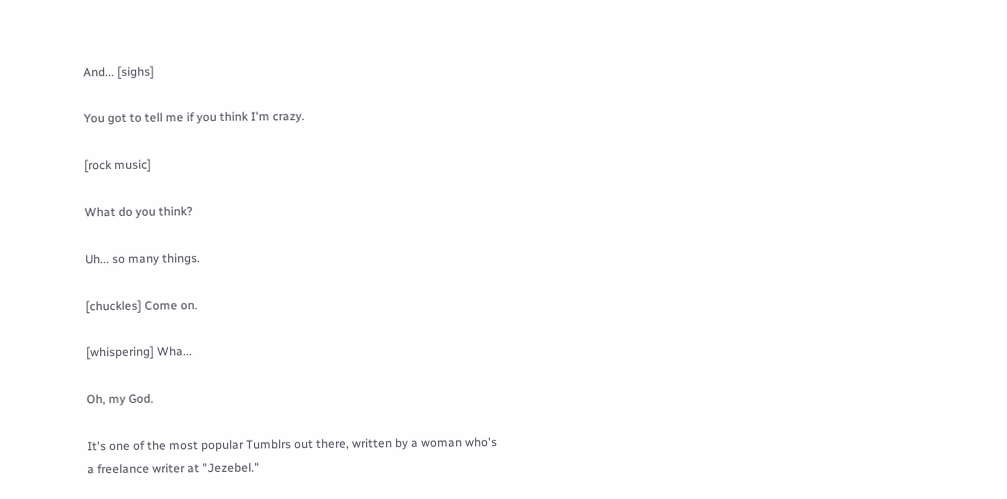And... [sighs]

You got to tell me if you think I'm crazy.

[rock music]

What do you think?

Uh... so many things.

[chuckles] Come on.

[whispering] Wha...

Oh, my God.

It's one of the most popular Tumblrs out there, written by a woman who's a freelance writer at "Jezebel."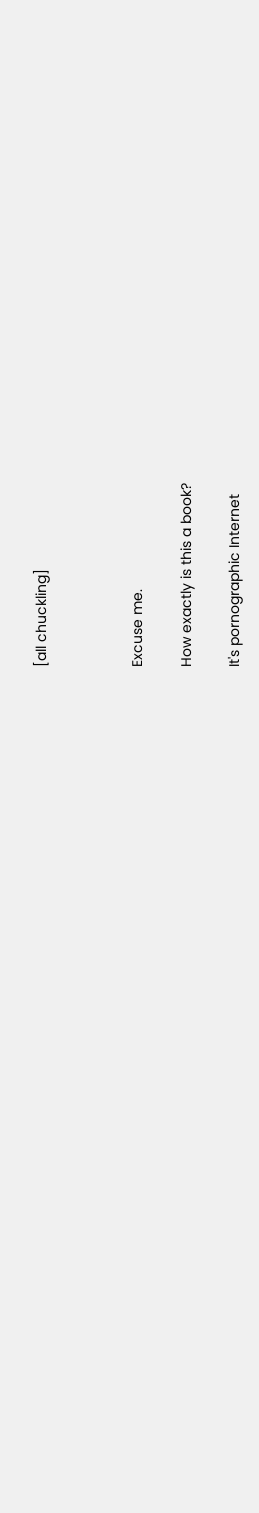[all chuckling]



Excuse me.

How exactly is this a book?

It's pornographic Internet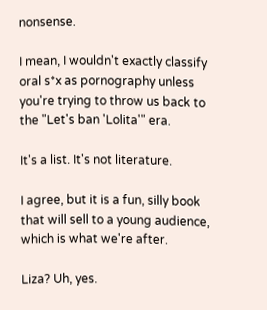nonsense.

I mean, I wouldn't exactly classify oral s*x as pornography unless you're trying to throw us back to the "Let's ban 'Lolita'" era.

It's a list. It's not literature.

I agree, but it is a fun, silly book that will sell to a young audience, which is what we're after.

Liza? Uh, yes.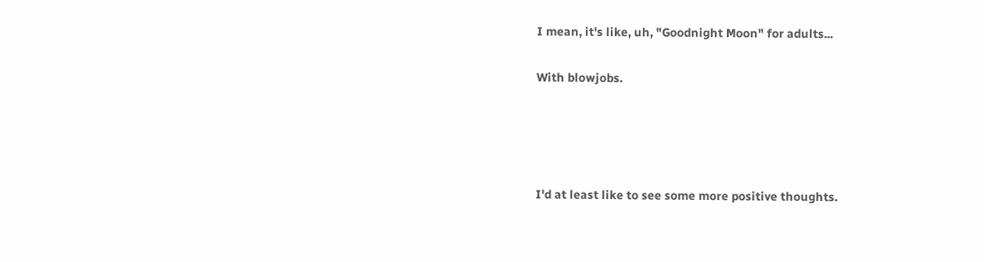I mean, it's like, uh, "Goodnight Moon" for adults...

With blowjobs.




I'd at least like to see some more positive thoughts.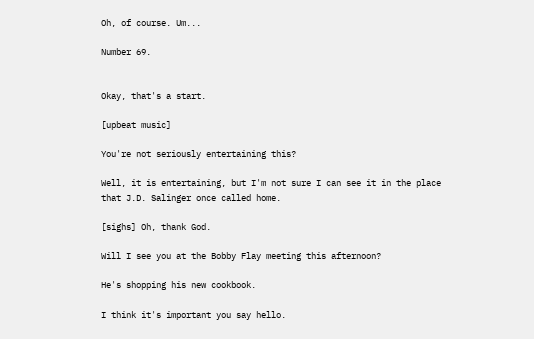Oh, of course. Um...

Number 69.


Okay, that's a start.

[upbeat music]

You're not seriously entertaining this?

Well, it is entertaining, but I'm not sure I can see it in the place that J.D. Salinger once called home.

[sighs] Oh, thank God.

Will I see you at the Bobby Flay meeting this afternoon?

He's shopping his new cookbook.

I think it's important you say hello.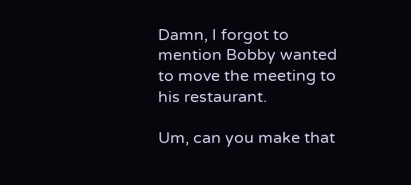Damn, I forgot to mention Bobby wanted to move the meeting to his restaurant.

Um, can you make that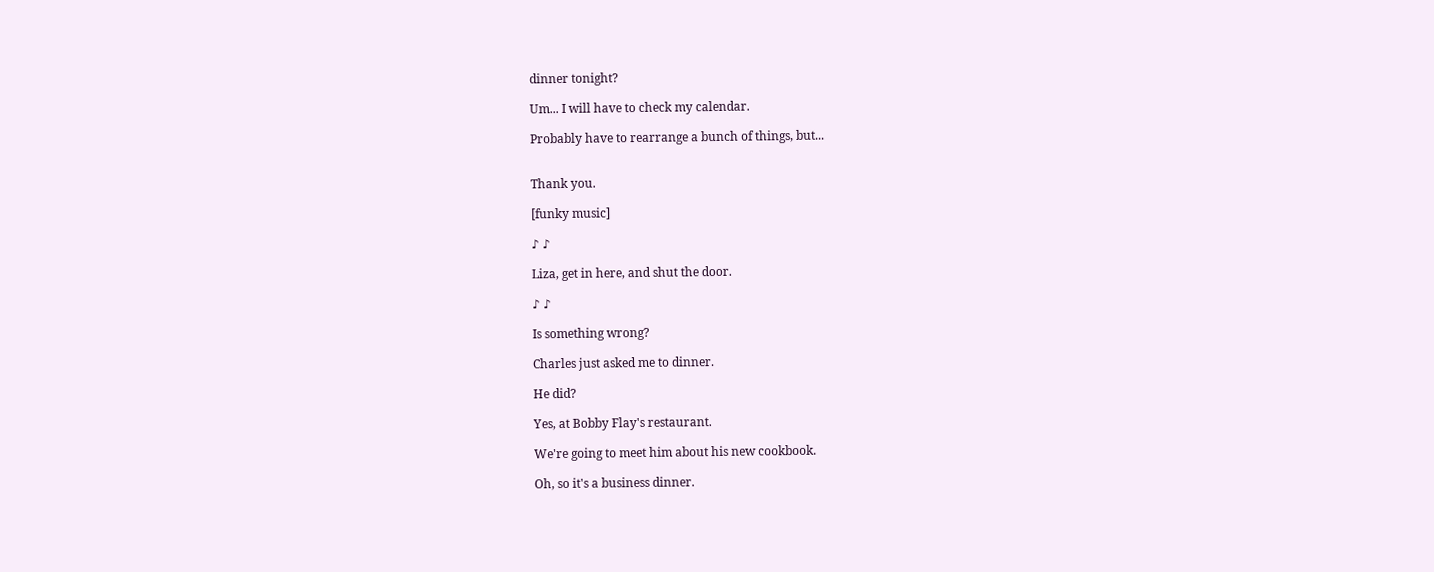dinner tonight?

Um... I will have to check my calendar.

Probably have to rearrange a bunch of things, but...


Thank you.

[funky music]

♪ ♪

Liza, get in here, and shut the door.

♪ ♪

Is something wrong?

Charles just asked me to dinner.

He did?

Yes, at Bobby Flay's restaurant.

We're going to meet him about his new cookbook.

Oh, so it's a business dinner.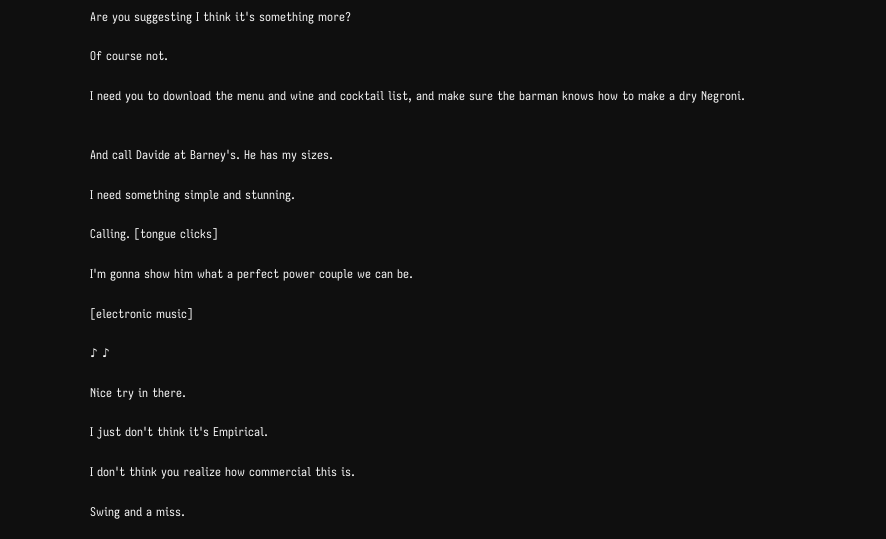Are you suggesting I think it's something more?

Of course not.

I need you to download the menu and wine and cocktail list, and make sure the barman knows how to make a dry Negroni.


And call Davide at Barney's. He has my sizes.

I need something simple and stunning.

Calling. [tongue clicks]

I'm gonna show him what a perfect power couple we can be.

[electronic music]

♪ ♪

Nice try in there.

I just don't think it's Empirical.

I don't think you realize how commercial this is.

Swing and a miss.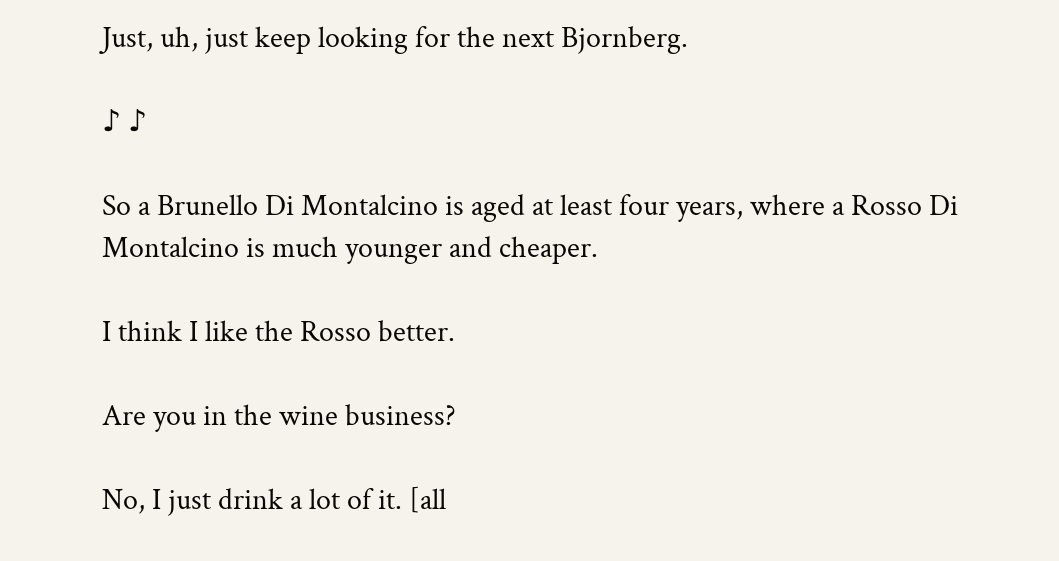Just, uh, just keep looking for the next Bjornberg.

♪ ♪

So a Brunello Di Montalcino is aged at least four years, where a Rosso Di Montalcino is much younger and cheaper.

I think I like the Rosso better.

Are you in the wine business?

No, I just drink a lot of it. [all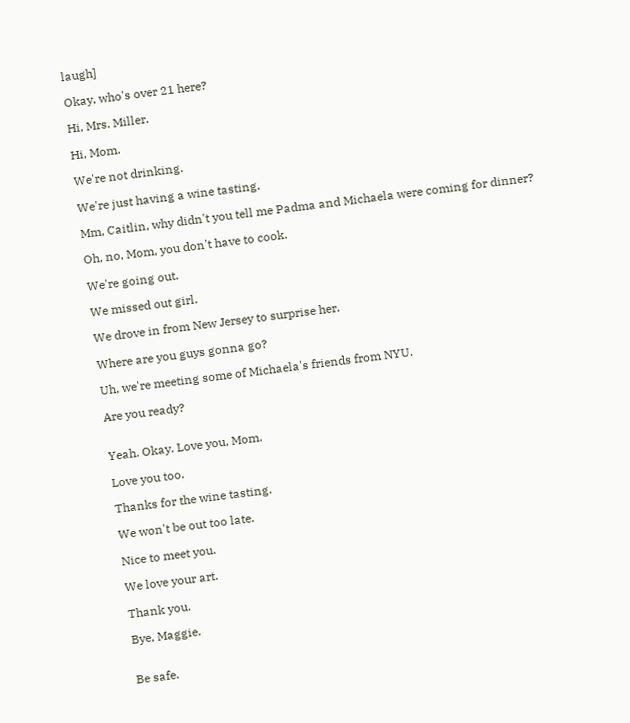laugh]

Okay, who's over 21 here?

Hi, Mrs. Miller.

Hi, Mom.

We're not drinking.

We're just having a wine tasting.

Mm, Caitlin, why didn't you tell me Padma and Michaela were coming for dinner?

Oh, no, Mom, you don't have to cook.

We're going out.

We missed out girl.

We drove in from New Jersey to surprise her.

Where are you guys gonna go?

Uh, we're meeting some of Michaela's friends from NYU.

Are you ready?


Yeah. Okay. Love you, Mom.

Love you too.

Thanks for the wine tasting.

We won't be out too late.

Nice to meet you.

We love your art.

Thank you.

Bye, Maggie.


Be safe.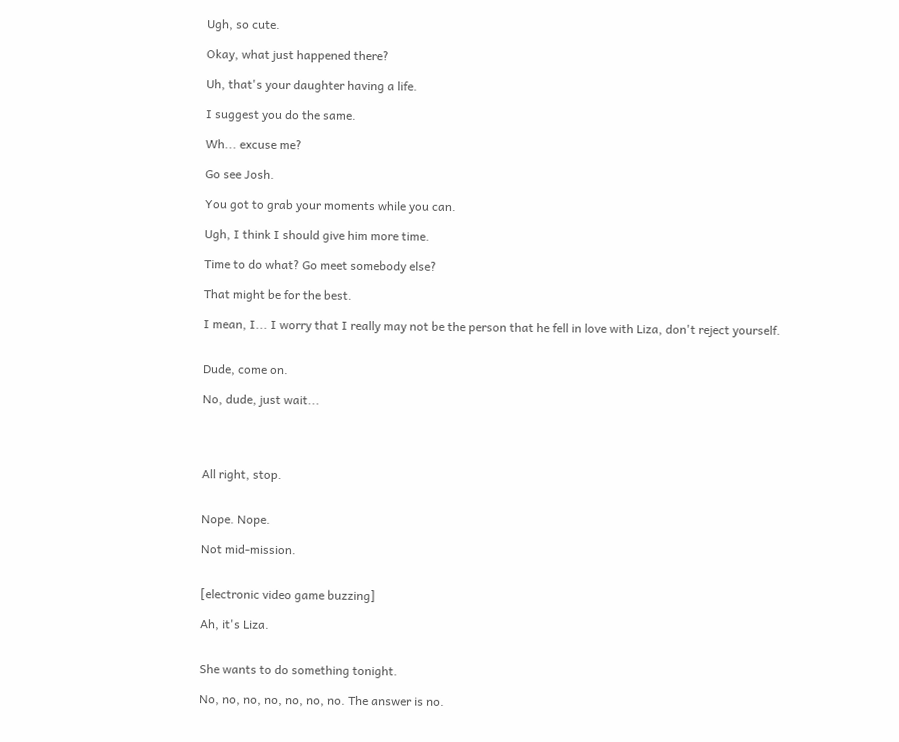Ugh, so cute.

Okay, what just happened there?

Uh, that's your daughter having a life.

I suggest you do the same.

Wh... excuse me?

Go see Josh.

You got to grab your moments while you can.

Ugh, I think I should give him more time.

Time to do what? Go meet somebody else?

That might be for the best.

I mean, I... I worry that I really may not be the person that he fell in love with Liza, don't reject yourself.


Dude, come on.

No, dude, just wait...




All right, stop.


Nope. Nope.

Not mid-mission.


[electronic video game buzzing]

Ah, it's Liza.


She wants to do something tonight.

No, no, no, no, no, no, no. The answer is no.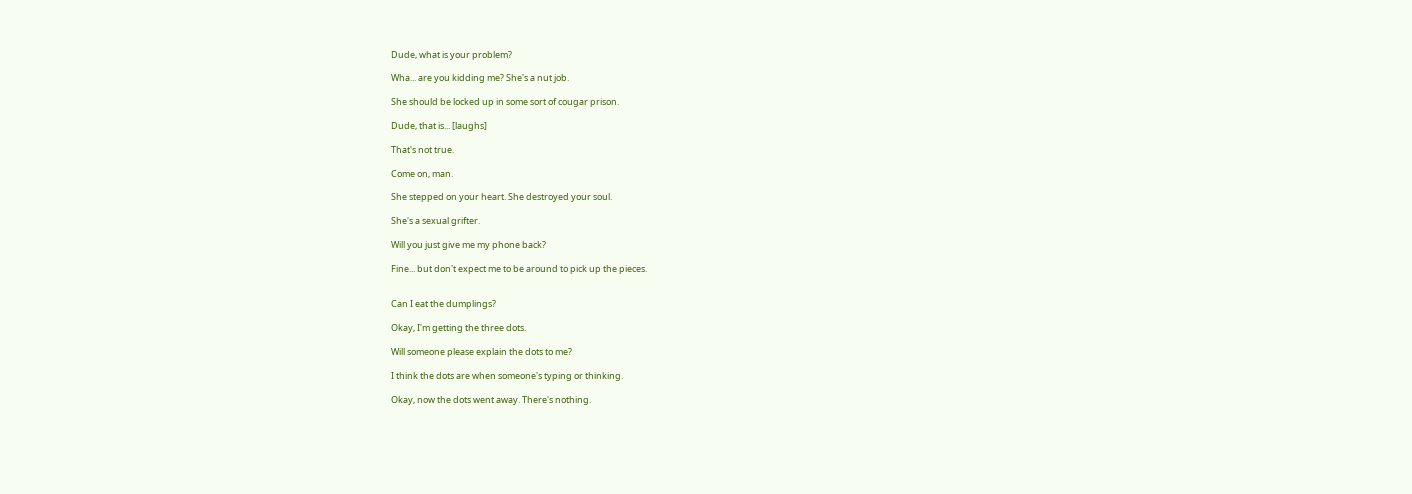Dude, what is your problem?

Wha... are you kidding me? She's a nut job.

She should be locked up in some sort of cougar prison.

Dude, that is... [laughs]

That's not true.

Come on, man.

She stepped on your heart. She destroyed your soul.

She's a sexual grifter.

Will you just give me my phone back?

Fine... but don't expect me to be around to pick up the pieces.


Can I eat the dumplings?

Okay, I'm getting the three dots.

Will someone please explain the dots to me?

I think the dots are when someone's typing or thinking.

Okay, now the dots went away. There's nothing.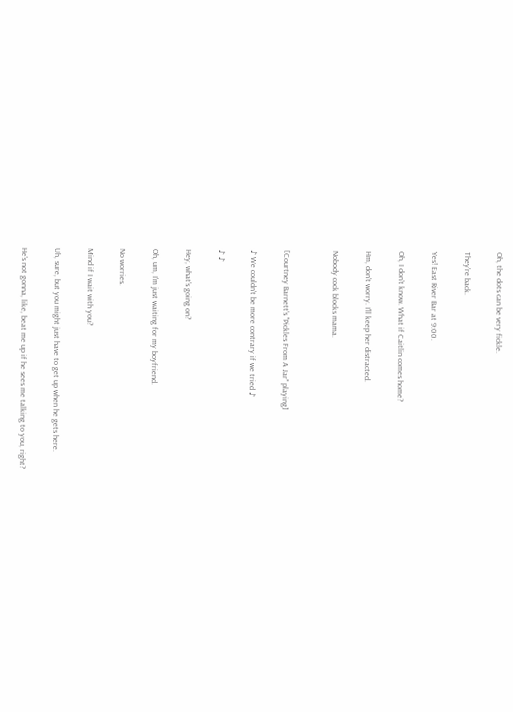Oh, the dots can be very fickle.

They're back.

Yes! East River Bar at 9:00.

Oh, I don't know. What if Caitlin comes home?

Hm, don't worry. I'll keep her distracted.

Nobody cock blocks mama.


[Courtney Barnett's "Pickles From A Jar" playing]

♪ We couldn't be more contrary if we tried ♪

♪ ♪

Hey, what's going on?

Oh, um, I'm just waiting for my boyfriend.

No worries.

Mind if I wait with you?

Uh, sure, but you might just have to get up when he gets here.

He's not gonna, like, beat me up if he sees me talking to you, right?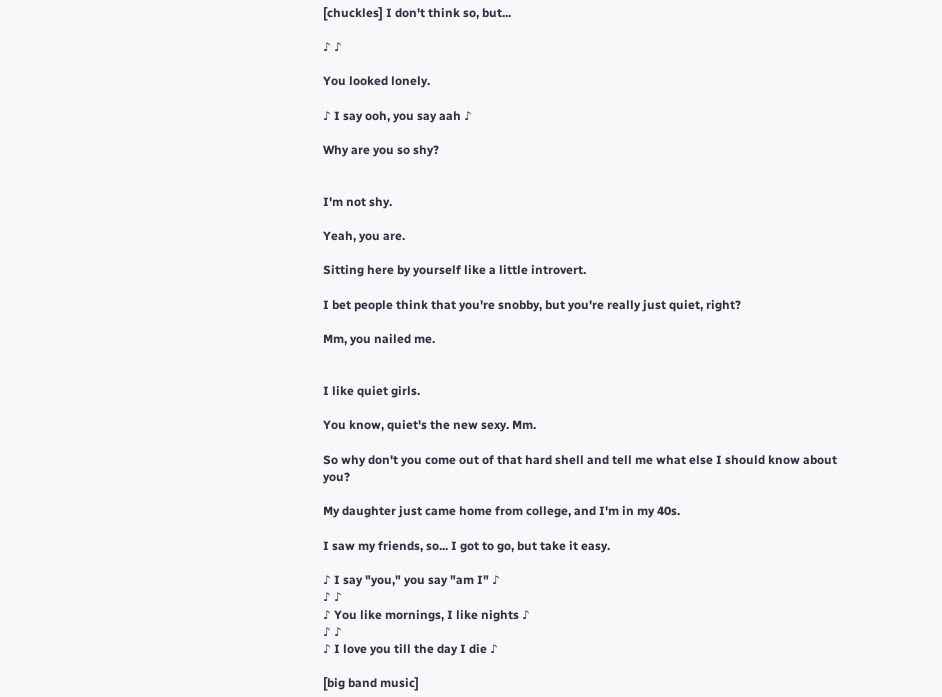[chuckles] I don't think so, but...

♪ ♪

You looked lonely.

♪ I say ooh, you say aah ♪

Why are you so shy?


I'm not shy.

Yeah, you are.

Sitting here by yourself like a little introvert.

I bet people think that you're snobby, but you're really just quiet, right?

Mm, you nailed me.


I like quiet girls.

You know, quiet's the new sexy. Mm.

So why don't you come out of that hard shell and tell me what else I should know about you?

My daughter just came home from college, and I'm in my 40s.

I saw my friends, so... I got to go, but take it easy.

♪ I say "you," you say "am I" ♪
♪ ♪
♪ You like mornings, I like nights ♪
♪ ♪
♪ I love you till the day I die ♪

[big band music]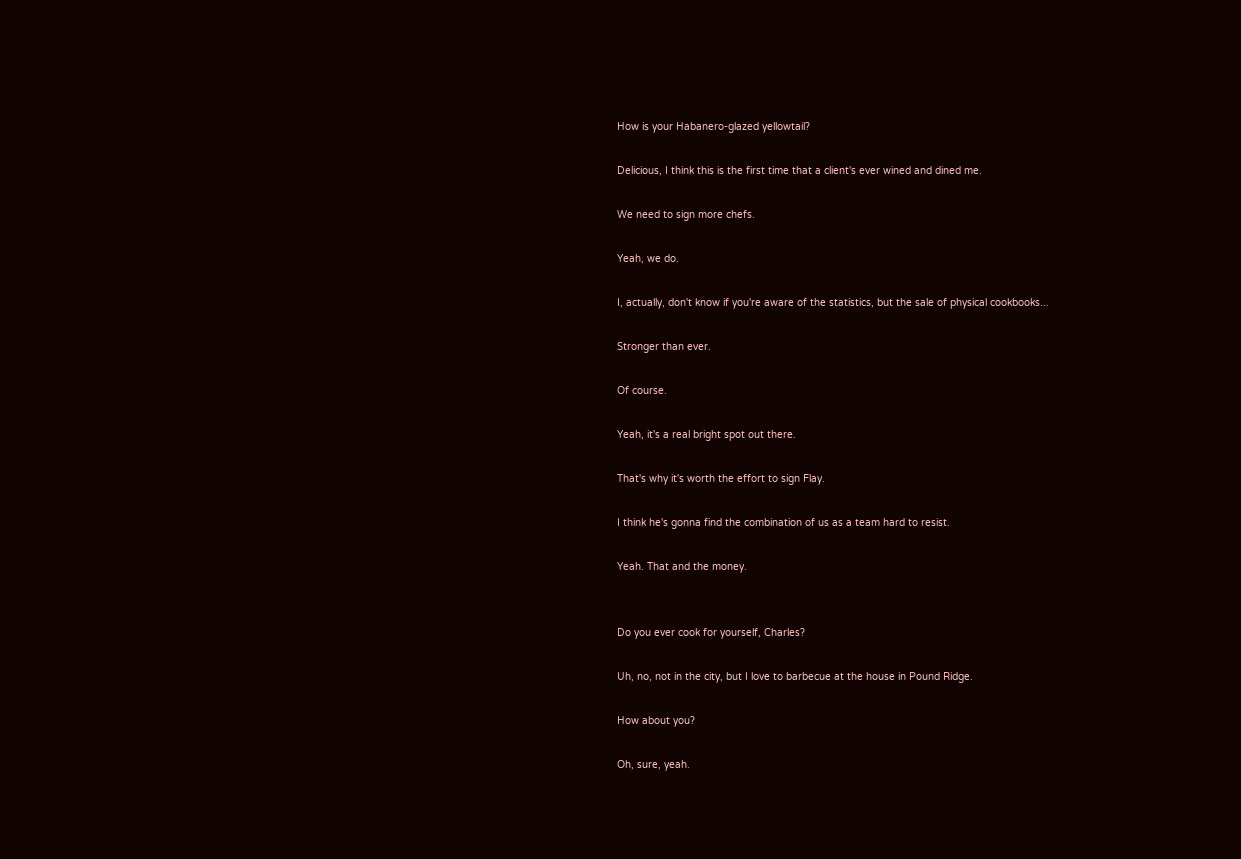How is your Habanero-glazed yellowtail?

Delicious, I think this is the first time that a client's ever wined and dined me.

We need to sign more chefs.

Yeah, we do.

I, actually, don't know if you're aware of the statistics, but the sale of physical cookbooks...

Stronger than ever.

Of course.

Yeah, it's a real bright spot out there.

That's why it's worth the effort to sign Flay.

I think he's gonna find the combination of us as a team hard to resist.

Yeah. That and the money.


Do you ever cook for yourself, Charles?

Uh, no, not in the city, but I love to barbecue at the house in Pound Ridge.

How about you?

Oh, sure, yeah.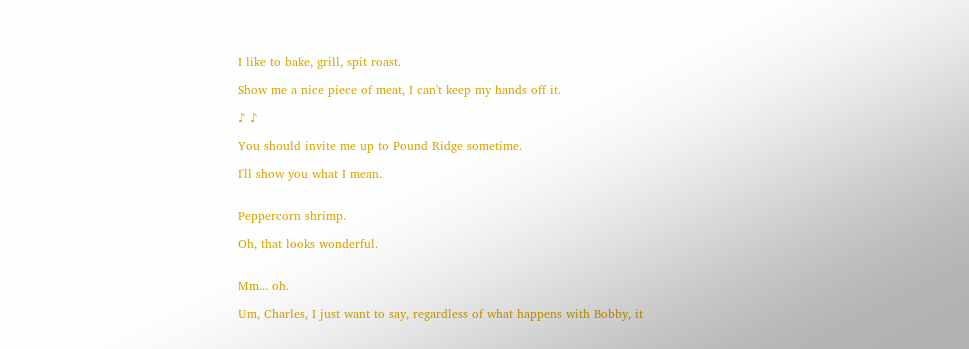I like to bake, grill, spit roast.

Show me a nice piece of meat, I can't keep my hands off it.

♪ ♪

You should invite me up to Pound Ridge sometime.

I'll show you what I mean.


Peppercorn shrimp.

Oh, that looks wonderful.


Mm... oh.

Um, Charles, I just want to say, regardless of what happens with Bobby, it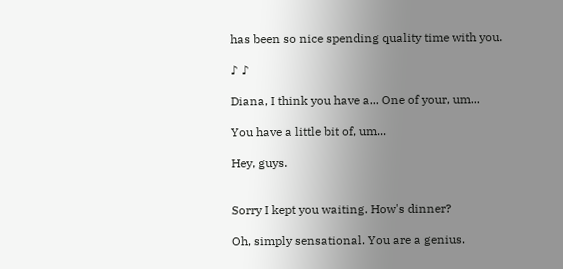has been so nice spending quality time with you.

♪ ♪

Diana, I think you have a... One of your, um...

You have a little bit of, um...

Hey, guys.


Sorry I kept you waiting. How's dinner?

Oh, simply sensational. You are a genius.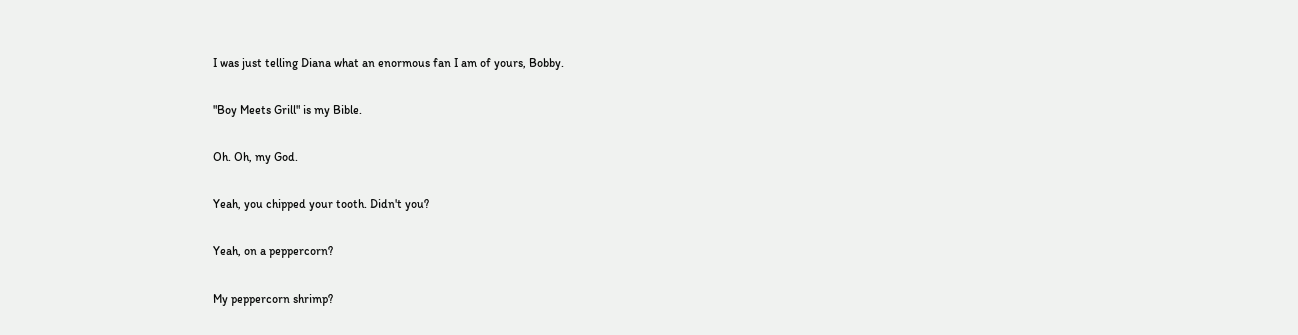I was just telling Diana what an enormous fan I am of yours, Bobby.

"Boy Meets Grill" is my Bible.

Oh. Oh, my God.

Yeah, you chipped your tooth. Didn't you?

Yeah, on a peppercorn?

My peppercorn shrimp?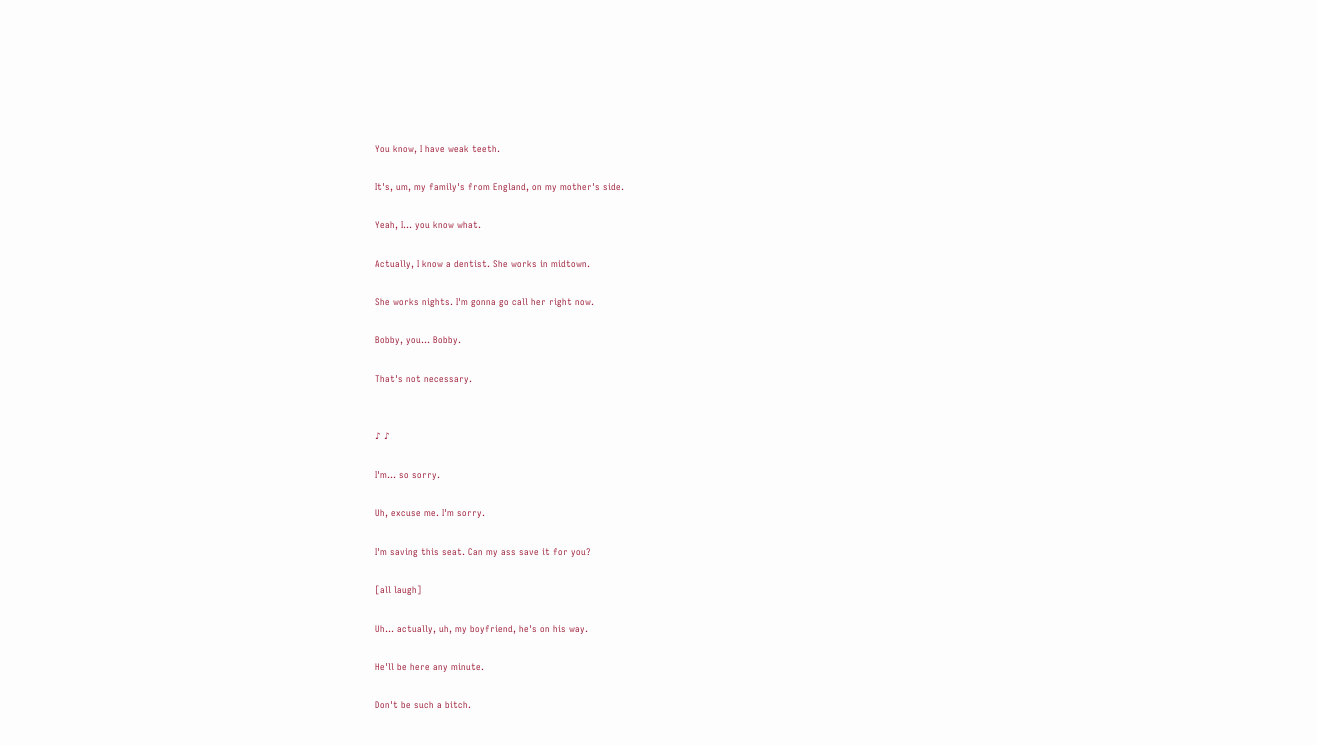You know, I have weak teeth.

It's, um, my family's from England, on my mother's side.

Yeah, I... you know what.

Actually, I know a dentist. She works in midtown.

She works nights. I'm gonna go call her right now.

Bobby, you... Bobby.

That's not necessary.


♪ ♪

I'm... so sorry.

Uh, excuse me. I'm sorry.

I'm saving this seat. Can my ass save it for you?

[all laugh]

Uh... actually, uh, my boyfriend, he's on his way.

He'll be here any minute.

Don't be such a bitch.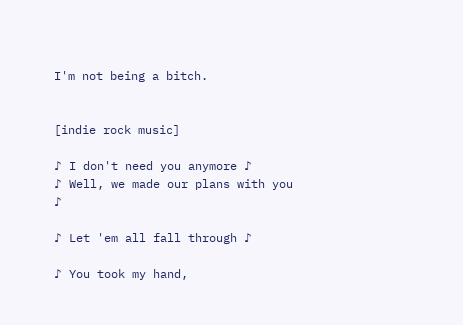I'm not being a bitch.


[indie rock music]

♪ I don't need you anymore ♪
♪ Well, we made our plans with you ♪

♪ Let 'em all fall through ♪

♪ You took my hand,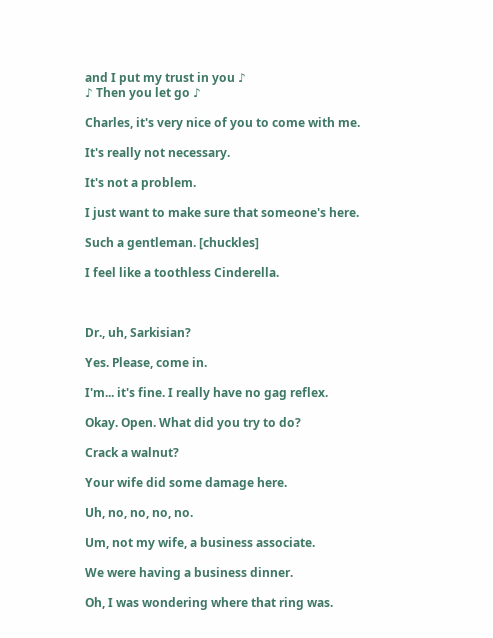and I put my trust in you ♪
♪ Then you let go ♪

Charles, it's very nice of you to come with me.

It's really not necessary.

It's not a problem.

I just want to make sure that someone's here.

Such a gentleman. [chuckles]

I feel like a toothless Cinderella.



Dr., uh, Sarkisian?

Yes. Please, come in.

I'm... it's fine. I really have no gag reflex.

Okay. Open. What did you try to do?

Crack a walnut?

Your wife did some damage here.

Uh, no, no, no, no.

Um, not my wife, a business associate.

We were having a business dinner.

Oh, I was wondering where that ring was.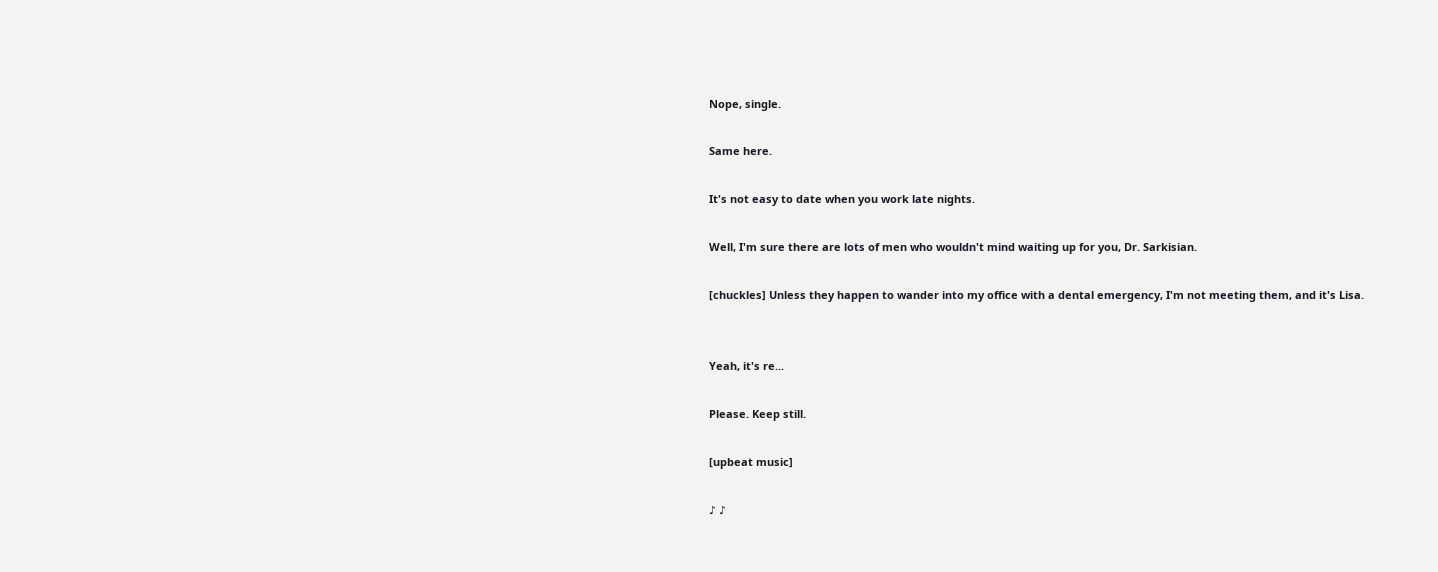Nope, single.

Same here.

It's not easy to date when you work late nights.

Well, I'm sure there are lots of men who wouldn't mind waiting up for you, Dr. Sarkisian.

[chuckles] Unless they happen to wander into my office with a dental emergency, I'm not meeting them, and it's Lisa.


Yeah, it's re...

Please. Keep still.

[upbeat music]

♪ ♪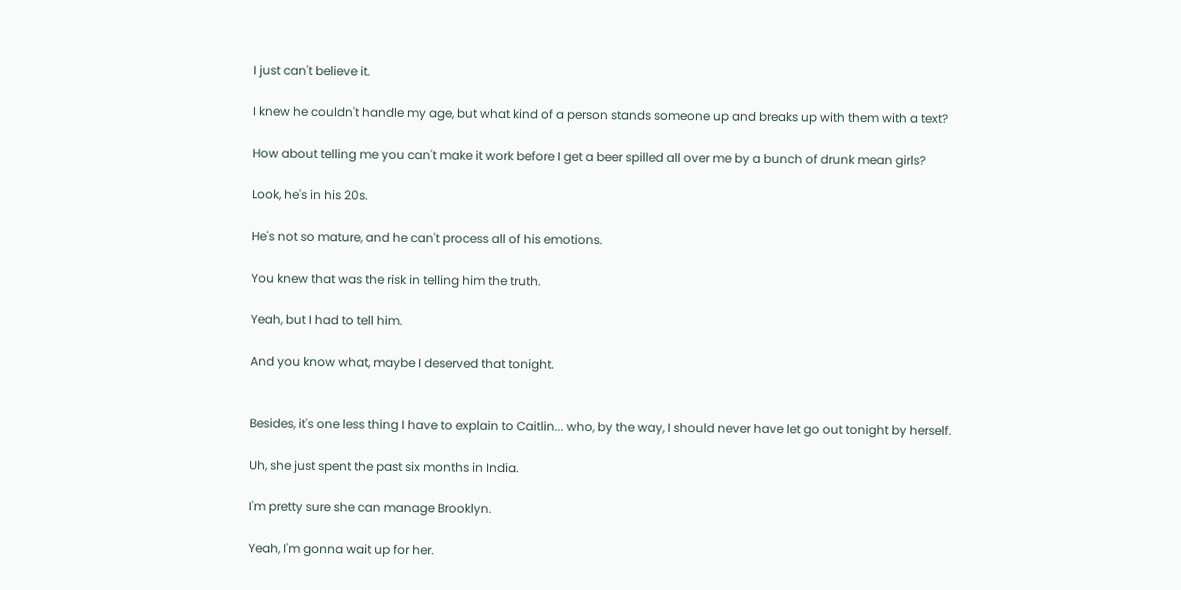I just can't believe it.

I knew he couldn't handle my age, but what kind of a person stands someone up and breaks up with them with a text?

How about telling me you can't make it work before I get a beer spilled all over me by a bunch of drunk mean girls?

Look, he's in his 20s.

He's not so mature, and he can't process all of his emotions.

You knew that was the risk in telling him the truth.

Yeah, but I had to tell him.

And you know what, maybe I deserved that tonight.


Besides, it's one less thing I have to explain to Caitlin... who, by the way, I should never have let go out tonight by herself.

Uh, she just spent the past six months in India.

I'm pretty sure she can manage Brooklyn.

Yeah, I'm gonna wait up for her.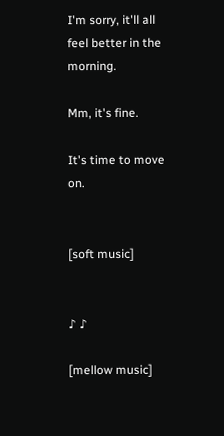I'm sorry, it'll all feel better in the morning.

Mm, it's fine.

It's time to move on.


[soft music]


♪ ♪

[mellow music]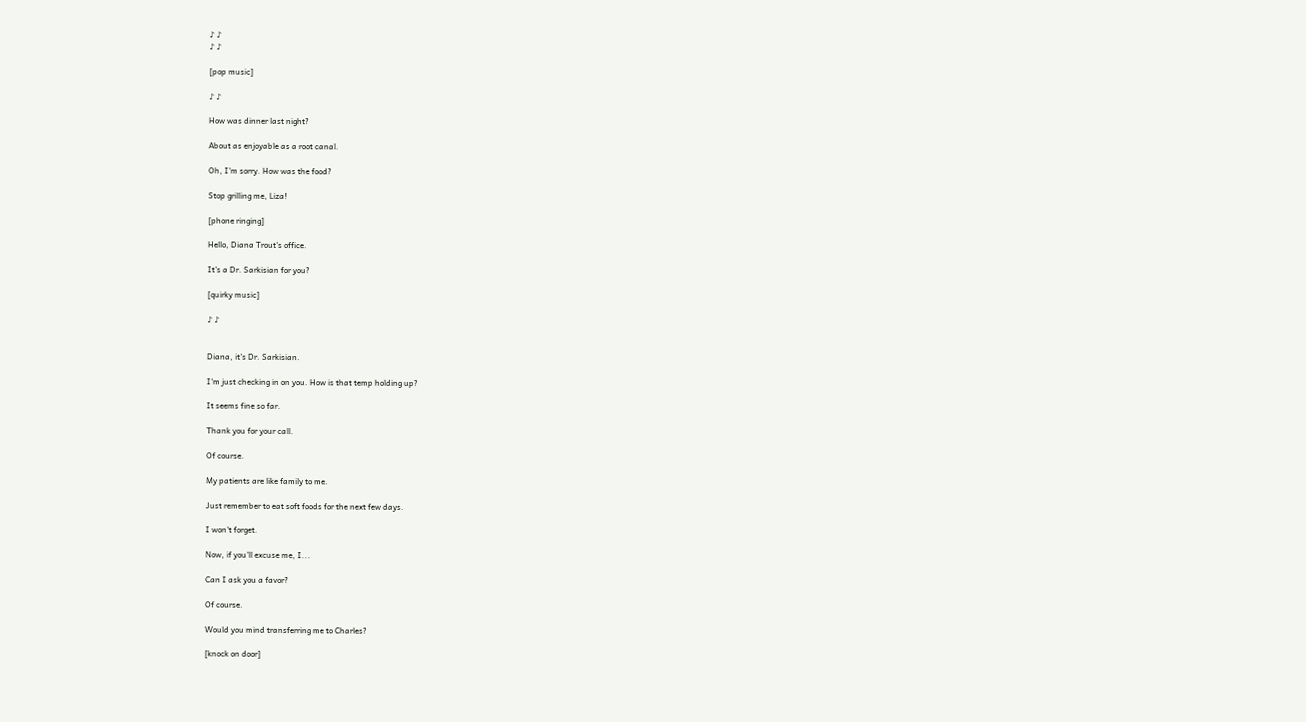♪ ♪
♪ ♪

[pop music]

♪ ♪

How was dinner last night?

About as enjoyable as a root canal.

Oh, I'm sorry. How was the food?

Stop grilling me, Liza!

[phone ringing]

Hello, Diana Trout's office.

It's a Dr. Sarkisian for you?

[quirky music]

♪ ♪


Diana, it's Dr. Sarkisian.

I'm just checking in on you. How is that temp holding up?

It seems fine so far.

Thank you for your call.

Of course.

My patients are like family to me.

Just remember to eat soft foods for the next few days.

I won't forget.

Now, if you'll excuse me, I...

Can I ask you a favor?

Of course.

Would you mind transferring me to Charles?

[knock on door]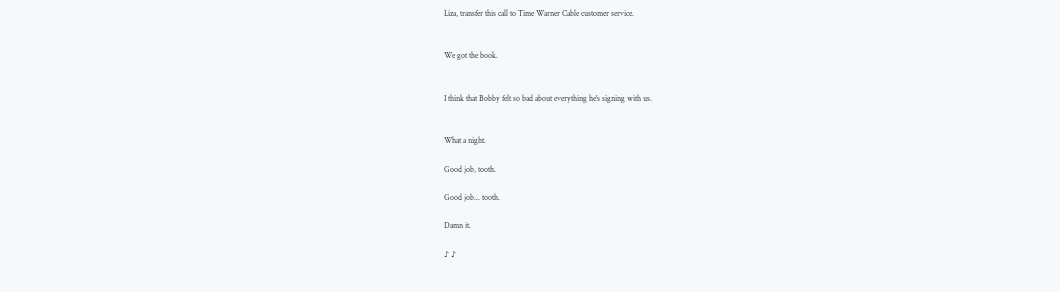Liza, transfer this call to Time Warner Cable customer service.


We got the book.


I think that Bobby felt so bad about everything he's signing with us.


What a night.

Good job, tooth.

Good job... tooth.

Damn it.

♪ ♪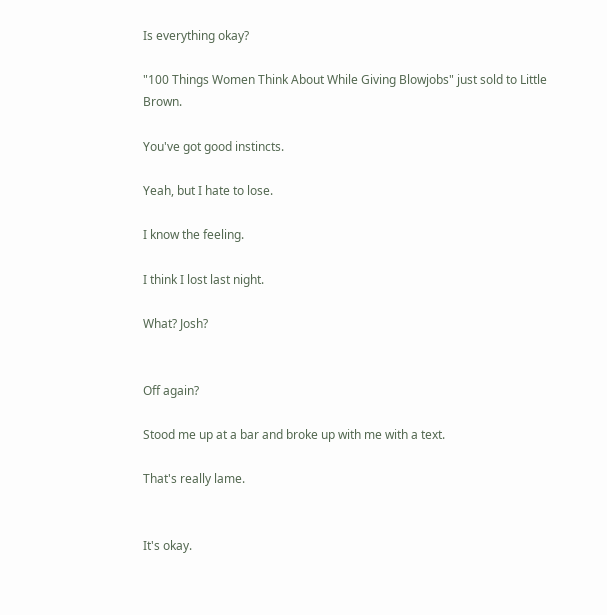Is everything okay?

"100 Things Women Think About While Giving Blowjobs" just sold to Little Brown.

You've got good instincts.

Yeah, but I hate to lose.

I know the feeling.

I think I lost last night.

What? Josh?


Off again?

Stood me up at a bar and broke up with me with a text.

That's really lame.


It's okay.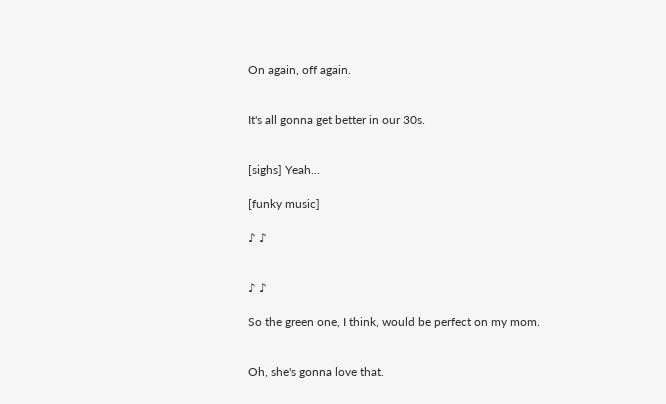On again, off again.


It's all gonna get better in our 30s.


[sighs] Yeah...

[funky music]

♪ ♪


♪ ♪

So the green one, I think, would be perfect on my mom.


Oh, she's gonna love that.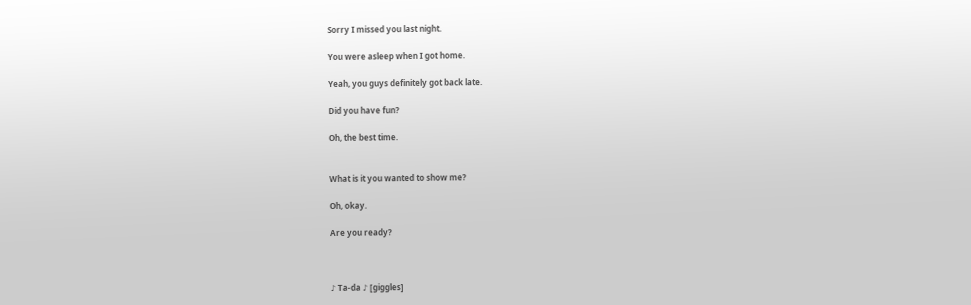Sorry I missed you last night.

You were asleep when I got home.

Yeah, you guys definitely got back late.

Did you have fun?

Oh, the best time.


What is it you wanted to show me?

Oh, okay.

Are you ready?



♪ Ta-da ♪ [giggles]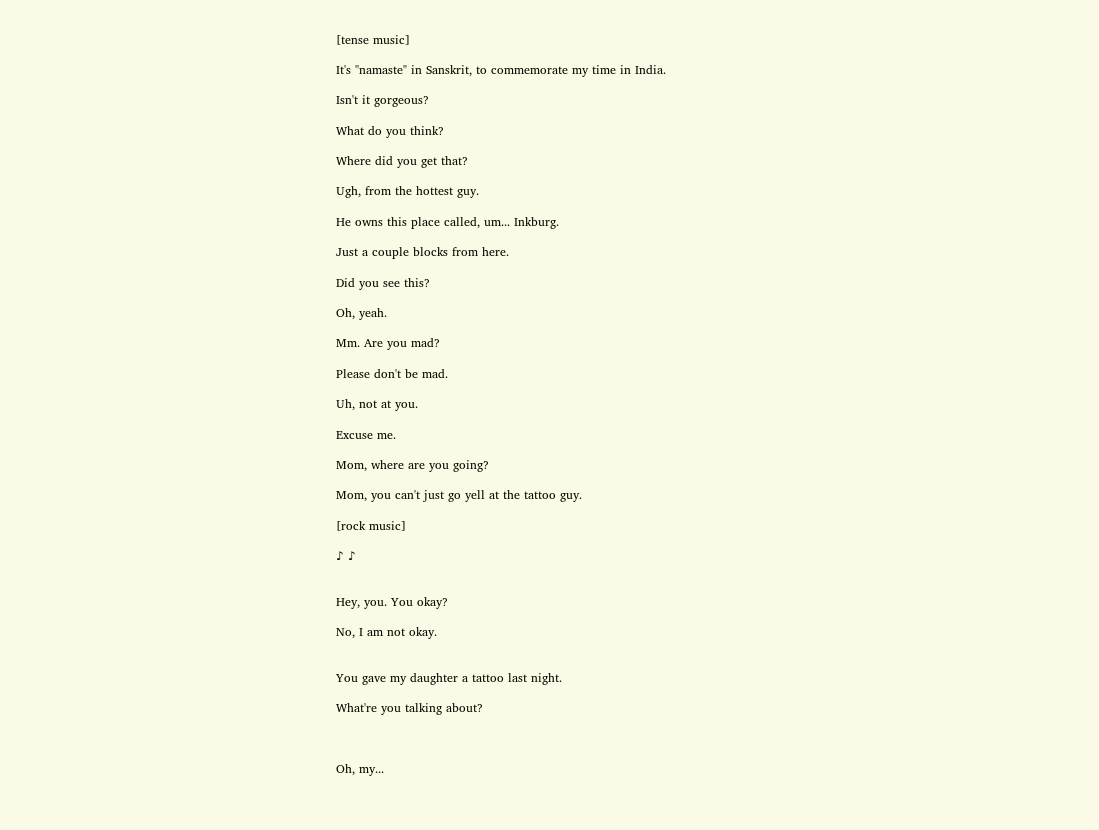[tense music]

It's "namaste" in Sanskrit, to commemorate my time in India.

Isn't it gorgeous?

What do you think?

Where did you get that?

Ugh, from the hottest guy.

He owns this place called, um... Inkburg.

Just a couple blocks from here.

Did you see this?

Oh, yeah.

Mm. Are you mad?

Please don't be mad.

Uh, not at you.

Excuse me.

Mom, where are you going?

Mom, you can't just go yell at the tattoo guy.

[rock music]

♪ ♪


Hey, you. You okay?

No, I am not okay.


You gave my daughter a tattoo last night.

What're you talking about?



Oh, my...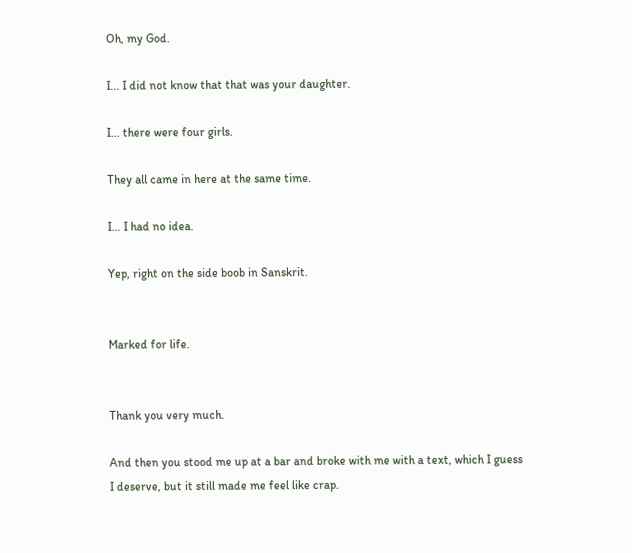Oh, my God.

I... I did not know that that was your daughter.

I... there were four girls.

They all came in here at the same time.

I... I had no idea.

Yep, right on the side boob in Sanskrit.


Marked for life.


Thank you very much.

And then you stood me up at a bar and broke with me with a text, which I guess I deserve, but it still made me feel like crap.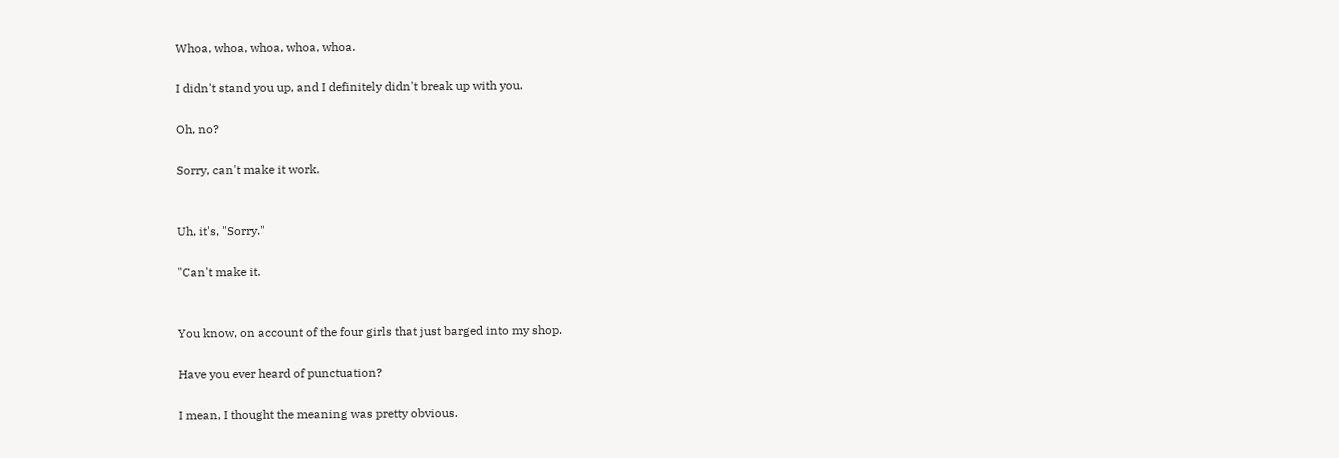Whoa, whoa, whoa, whoa, whoa.

I didn't stand you up, and I definitely didn't break up with you.

Oh, no?

Sorry, can't make it work.


Uh, it's, "Sorry."

"Can't make it.


You know, on account of the four girls that just barged into my shop.

Have you ever heard of punctuation?

I mean, I thought the meaning was pretty obvious.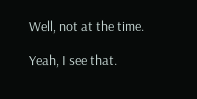Well, not at the time.

Yeah, I see that.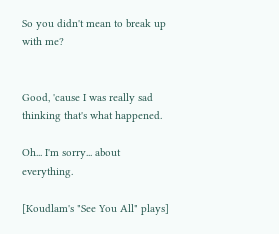So you didn't mean to break up with me?


Good, 'cause I was really sad thinking that's what happened.

Oh... I'm sorry... about everything.

[Koudlam's "See You All" plays]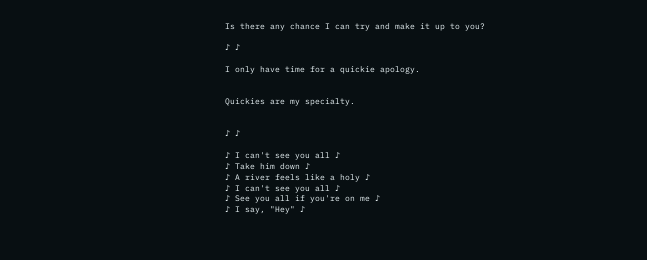Is there any chance I can try and make it up to you?

♪ ♪

I only have time for a quickie apology.


Quickies are my specialty.


♪ ♪

♪ I can't see you all ♪
♪ Take him down ♪
♪ A river feels like a holy ♪
♪ I can't see you all ♪
♪ See you all if you're on me ♪
♪ I say, "Hey" ♪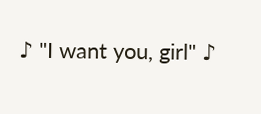♪ "I want you, girl" ♪